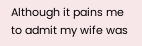Although it pains me to admit my wife was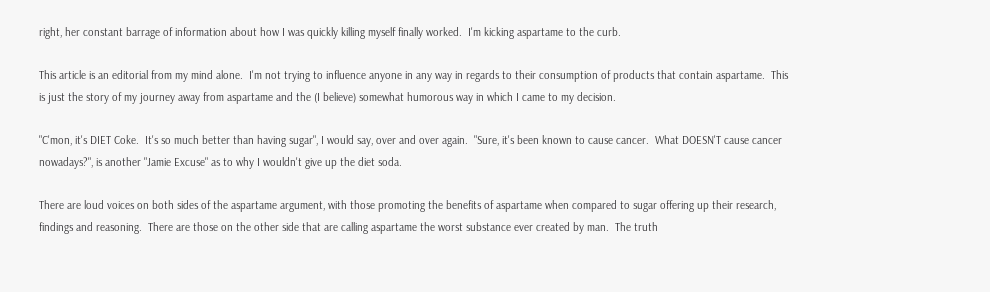right, her constant barrage of information about how I was quickly killing myself finally worked.  I'm kicking aspartame to the curb.

This article is an editorial from my mind alone.  I'm not trying to influence anyone in any way in regards to their consumption of products that contain aspartame.  This is just the story of my journey away from aspartame and the (I believe) somewhat humorous way in which I came to my decision.

"C'mon, it's DIET Coke.  It's so much better than having sugar", I would say, over and over again.  "Sure, it's been known to cause cancer.  What DOESN'T cause cancer nowadays?", is another "Jamie Excuse" as to why I wouldn't give up the diet soda.

There are loud voices on both sides of the aspartame argument, with those promoting the benefits of aspartame when compared to sugar offering up their research, findings and reasoning.  There are those on the other side that are calling aspartame the worst substance ever created by man.  The truth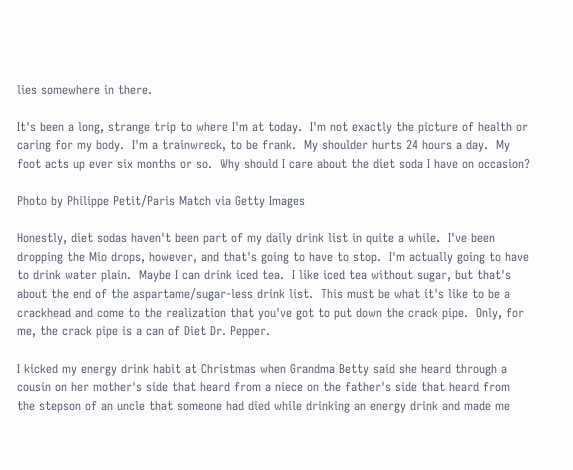lies somewhere in there.

It's been a long, strange trip to where I'm at today.  I'm not exactly the picture of health or caring for my body.  I'm a trainwreck, to be frank.  My shoulder hurts 24 hours a day.  My foot acts up ever six months or so.  Why should I care about the diet soda I have on occasion?

Photo by Philippe Petit/Paris Match via Getty Images

Honestly, diet sodas haven't been part of my daily drink list in quite a while.  I've been dropping the Mio drops, however, and that's going to have to stop.  I'm actually going to have to drink water plain.  Maybe I can drink iced tea.  I like iced tea without sugar, but that's about the end of the aspartame/sugar-less drink list.  This must be what it's like to be a crackhead and come to the realization that you've got to put down the crack pipe.  Only, for me, the crack pipe is a can of Diet Dr. Pepper.

I kicked my energy drink habit at Christmas when Grandma Betty said she heard through a cousin on her mother's side that heard from a niece on the father's side that heard from the stepson of an uncle that someone had died while drinking an energy drink and made me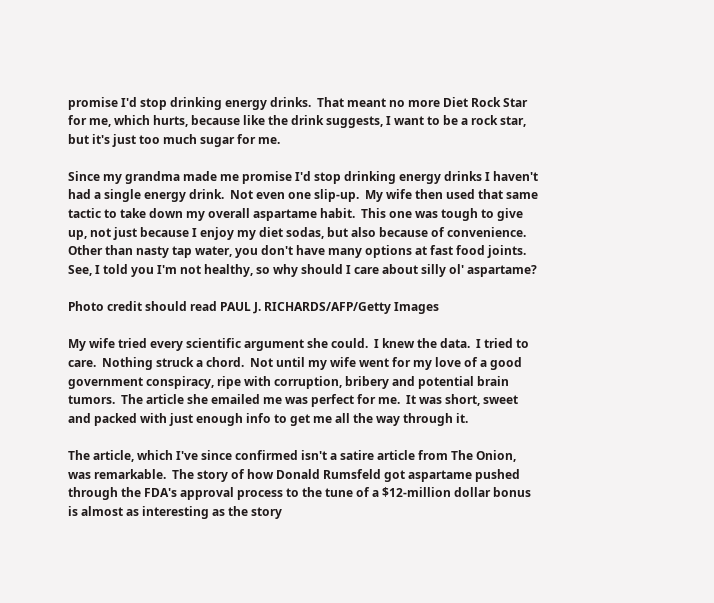promise I'd stop drinking energy drinks.  That meant no more Diet Rock Star for me, which hurts, because like the drink suggests, I want to be a rock star, but it's just too much sugar for me.

Since my grandma made me promise I'd stop drinking energy drinks I haven't had a single energy drink.  Not even one slip-up.  My wife then used that same tactic to take down my overall aspartame habit.  This one was tough to give up, not just because I enjoy my diet sodas, but also because of convenience.  Other than nasty tap water, you don't have many options at fast food joints.  See, I told you I'm not healthy, so why should I care about silly ol' aspartame?

Photo credit should read PAUL J. RICHARDS/AFP/Getty Images

My wife tried every scientific argument she could.  I knew the data.  I tried to care.  Nothing struck a chord.  Not until my wife went for my love of a good government conspiracy, ripe with corruption, bribery and potential brain tumors.  The article she emailed me was perfect for me.  It was short, sweet and packed with just enough info to get me all the way through it.

The article, which I've since confirmed isn't a satire article from The Onion, was remarkable.  The story of how Donald Rumsfeld got aspartame pushed through the FDA's approval process to the tune of a $12-million dollar bonus is almost as interesting as the story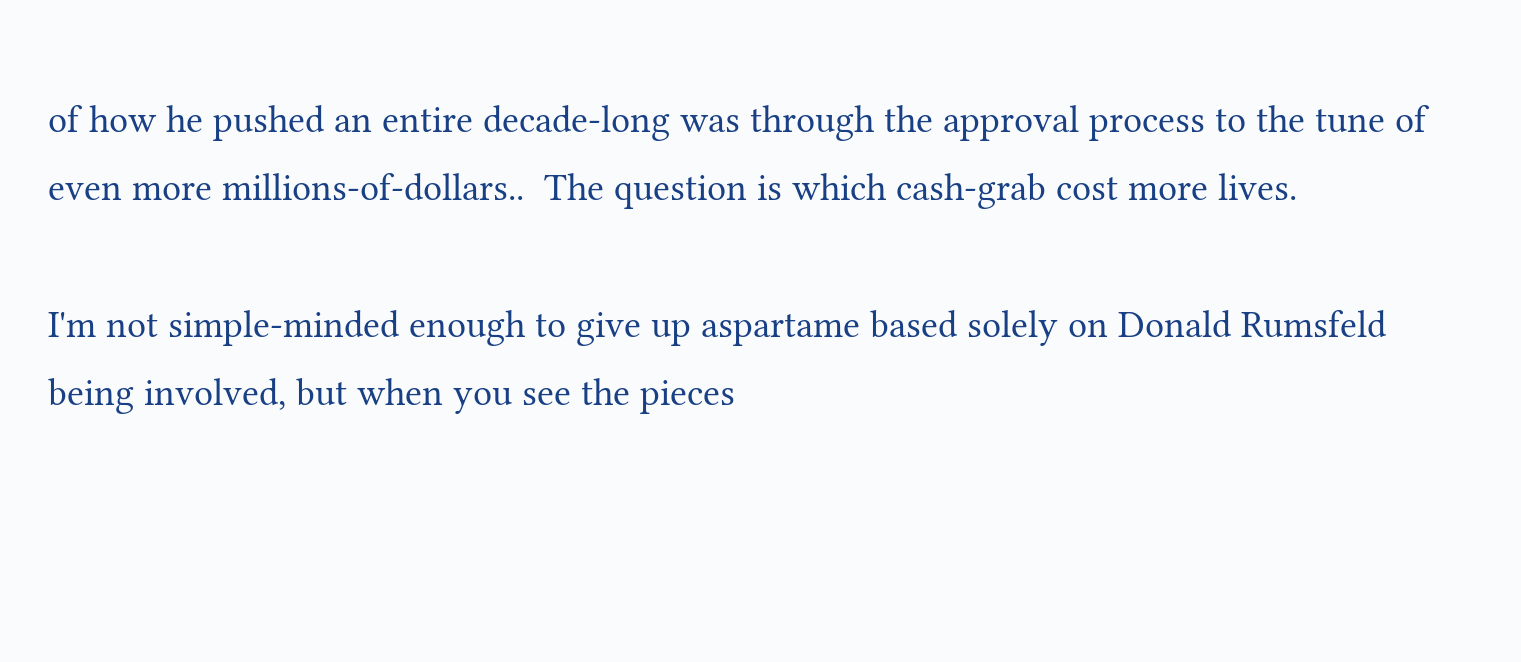of how he pushed an entire decade-long was through the approval process to the tune of even more millions-of-dollars..  The question is which cash-grab cost more lives.

I'm not simple-minded enough to give up aspartame based solely on Donald Rumsfeld being involved, but when you see the pieces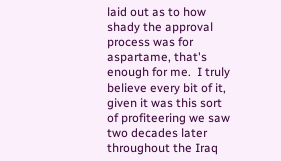laid out as to how shady the approval process was for aspartame, that's enough for me.  I truly believe every bit of it, given it was this sort of profiteering we saw two decades later throughout the Iraq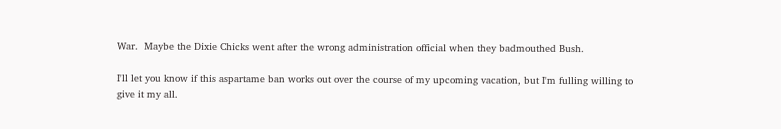War.  Maybe the Dixie Chicks went after the wrong administration official when they badmouthed Bush.

I'll let you know if this aspartame ban works out over the course of my upcoming vacation, but I'm fulling willing to give it my all.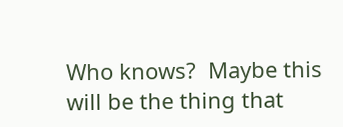Who knows?  Maybe this will be the thing that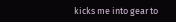kicks me into gear to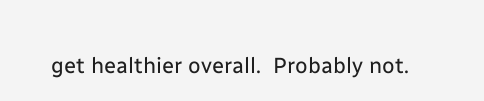get healthier overall.  Probably not.